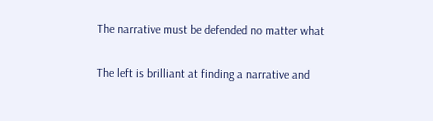The narrative must be defended no matter what

The left is brilliant at finding a narrative and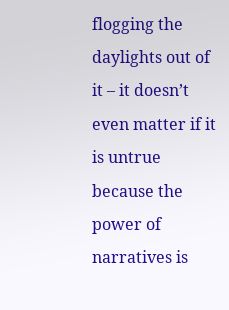flogging the daylights out of it – it doesn’t even matter if it is untrue because the power of narratives is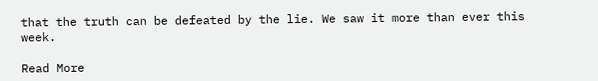that the truth can be defeated by the lie. We saw it more than ever this week.

Read More